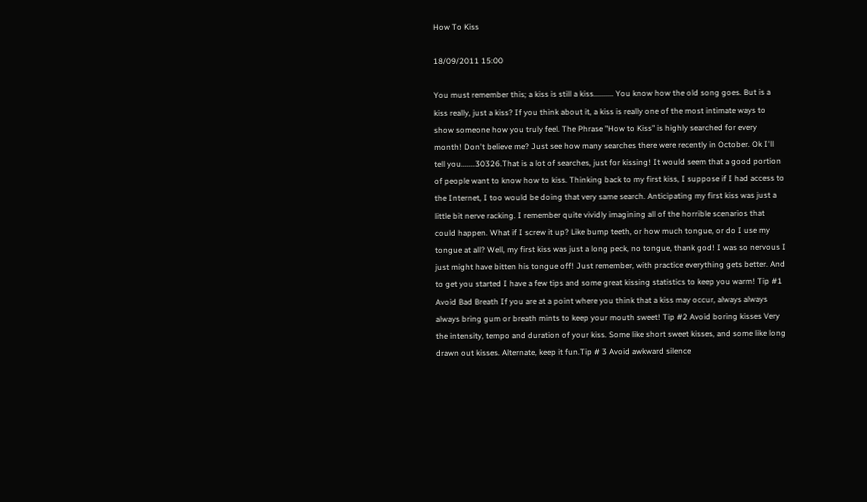How To Kiss

18/09/2011 15:00

You must remember this; a kiss is still a kiss.......... You know how the old song goes. But is a kiss really, just a kiss? If you think about it, a kiss is really one of the most intimate ways to show someone how you truly feel. The Phrase "How to Kiss" is highly searched for every month! Don't believe me? Just see how many searches there were recently in October. Ok I'll tell you.......30326.That is a lot of searches, just for kissing! It would seem that a good portion of people want to know how to kiss. Thinking back to my first kiss, I suppose if I had access to the Internet, I too would be doing that very same search. Anticipating my first kiss was just a little bit nerve racking. I remember quite vividly imagining all of the horrible scenarios that could happen. What if I screw it up? Like bump teeth, or how much tongue, or do I use my tongue at all? Well, my first kiss was just a long peck, no tongue, thank god! I was so nervous I just might have bitten his tongue off! Just remember, with practice everything gets better. And to get you started I have a few tips and some great kissing statistics to keep you warm! Tip #1 Avoid Bad Breath If you are at a point where you think that a kiss may occur, always always always bring gum or breath mints to keep your mouth sweet! Tip #2 Avoid boring kisses Very the intensity, tempo and duration of your kiss. Some like short sweet kisses, and some like long drawn out kisses. Alternate, keep it fun.Tip # 3 Avoid awkward silence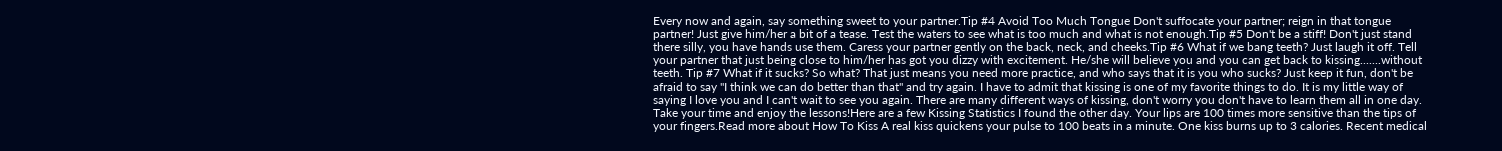Every now and again, say something sweet to your partner.Tip #4 Avoid Too Much Tongue Don't suffocate your partner; reign in that tongue partner! Just give him/her a bit of a tease. Test the waters to see what is too much and what is not enough.Tip #5 Don't be a stiff! Don't just stand there silly, you have hands use them. Caress your partner gently on the back, neck, and cheeks.Tip #6 What if we bang teeth? Just laugh it off. Tell your partner that just being close to him/her has got you dizzy with excitement. He/she will believe you and you can get back to kissing.......without teeth. Tip #7 What if it sucks? So what? That just means you need more practice, and who says that it is you who sucks? Just keep it fun, don't be afraid to say "I think we can do better than that" and try again. I have to admit that kissing is one of my favorite things to do. It is my little way of saying I love you and I can't wait to see you again. There are many different ways of kissing, don't worry you don't have to learn them all in one day. Take your time and enjoy the lessons!Here are a few Kissing Statistics I found the other day. Your lips are 100 times more sensitive than the tips of your fingers.Read more about How To Kiss A real kiss quickens your pulse to 100 beats in a minute. One kiss burns up to 3 calories. Recent medical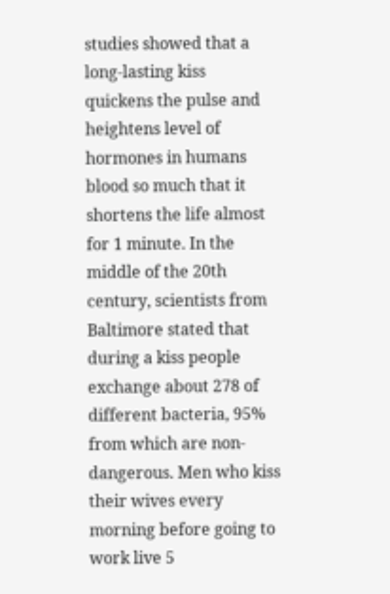studies showed that a long-lasting kiss quickens the pulse and heightens level of hormones in humans blood so much that it shortens the life almost for 1 minute. In the middle of the 20th century, scientists from Baltimore stated that during a kiss people exchange about 278 of different bacteria, 95% from which are non-dangerous. Men who kiss their wives every morning before going to work live 5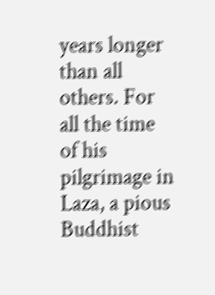years longer than all others. For all the time of his pilgrimage in Laza, a pious Buddhist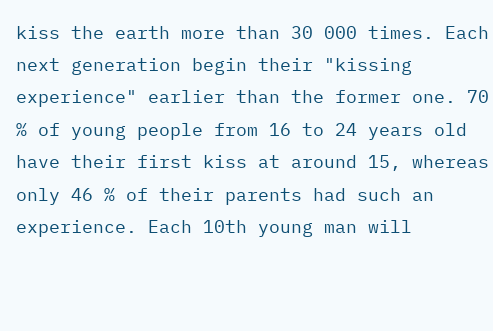kiss the earth more than 30 000 times. Each next generation begin their "kissing experience" earlier than the former one. 70 % of young people from 16 to 24 years old have their first kiss at around 15, whereas only 46 % of their parents had such an experience. Each 10th young man will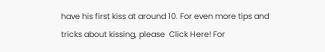have his first kiss at around 10. For even more tips and tricks about kissing, please  Click Here! For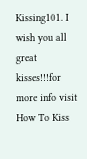Kissing101. I wish you all great kisses!!!for more info visit How To Kiss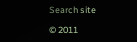Search site

© 2011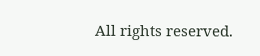All rights reserved.